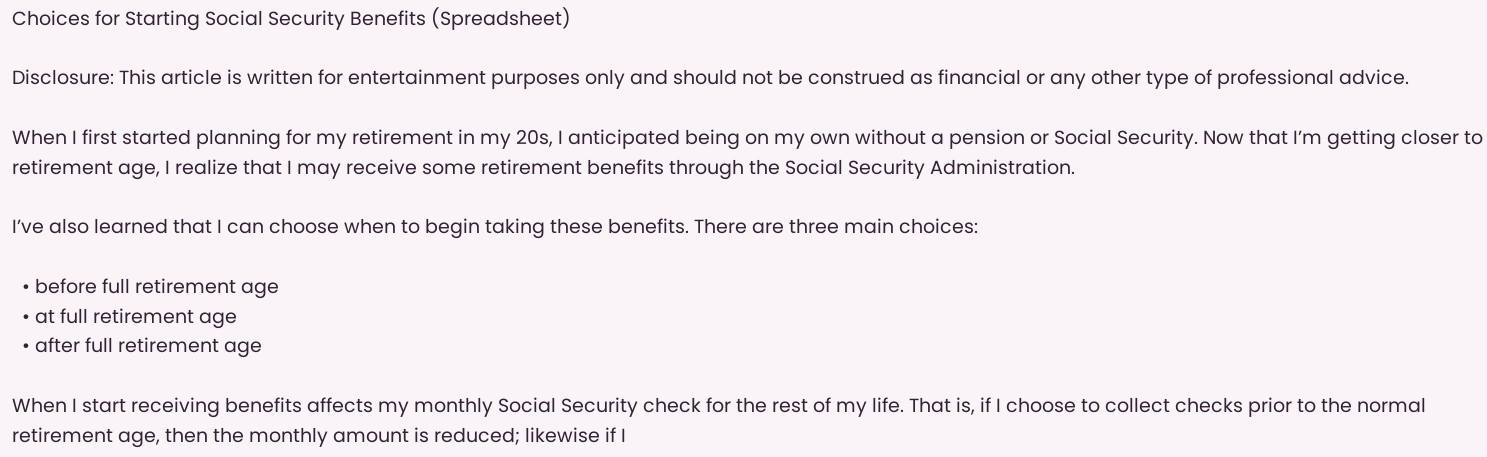Choices for Starting Social Security Benefits (Spreadsheet)

Disclosure: This article is written for entertainment purposes only and should not be construed as financial or any other type of professional advice.

When I first started planning for my retirement in my 20s, I anticipated being on my own without a pension or Social Security. Now that I’m getting closer to retirement age, I realize that I may receive some retirement benefits through the Social Security Administration.

I’ve also learned that I can choose when to begin taking these benefits. There are three main choices:

  • before full retirement age
  • at full retirement age
  • after full retirement age

When I start receiving benefits affects my monthly Social Security check for the rest of my life. That is, if I choose to collect checks prior to the normal retirement age, then the monthly amount is reduced; likewise if I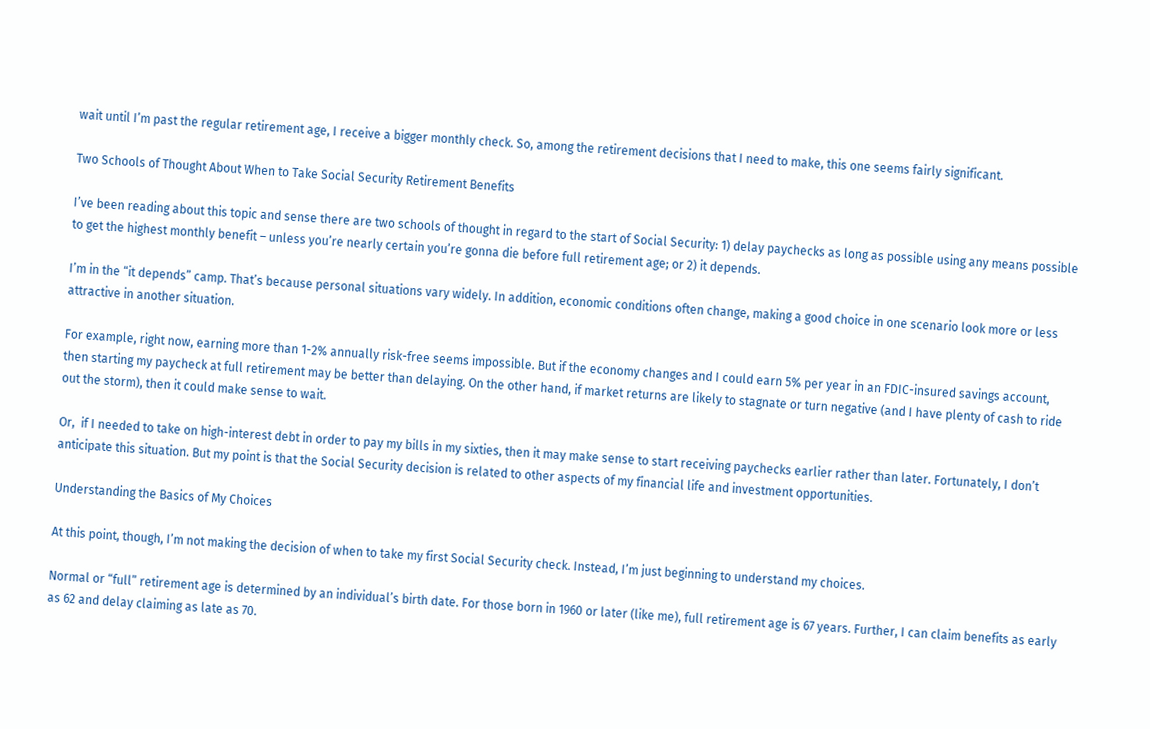wait until I’m past the regular retirement age, I receive a bigger monthly check. So, among the retirement decisions that I need to make, this one seems fairly significant.

Two Schools of Thought About When to Take Social Security Retirement Benefits

I’ve been reading about this topic and sense there are two schools of thought in regard to the start of Social Security: 1) delay paychecks as long as possible using any means possible to get the highest monthly benefit – unless you’re nearly certain you’re gonna die before full retirement age; or 2) it depends.

I’m in the “it depends” camp. That’s because personal situations vary widely. In addition, economic conditions often change, making a good choice in one scenario look more or less attractive in another situation.

For example, right now, earning more than 1-2% annually risk-free seems impossible. But if the economy changes and I could earn 5% per year in an FDIC-insured savings account, then starting my paycheck at full retirement may be better than delaying. On the other hand, if market returns are likely to stagnate or turn negative (and I have plenty of cash to ride out the storm), then it could make sense to wait.

Or,  if I needed to take on high-interest debt in order to pay my bills in my sixties, then it may make sense to start receiving paychecks earlier rather than later. Fortunately, I don’t anticipate this situation. But my point is that the Social Security decision is related to other aspects of my financial life and investment opportunities.

Understanding the Basics of My Choices

At this point, though, I’m not making the decision of when to take my first Social Security check. Instead, I’m just beginning to understand my choices.

Normal or “full” retirement age is determined by an individual’s birth date. For those born in 1960 or later (like me), full retirement age is 67 years. Further, I can claim benefits as early as 62 and delay claiming as late as 70.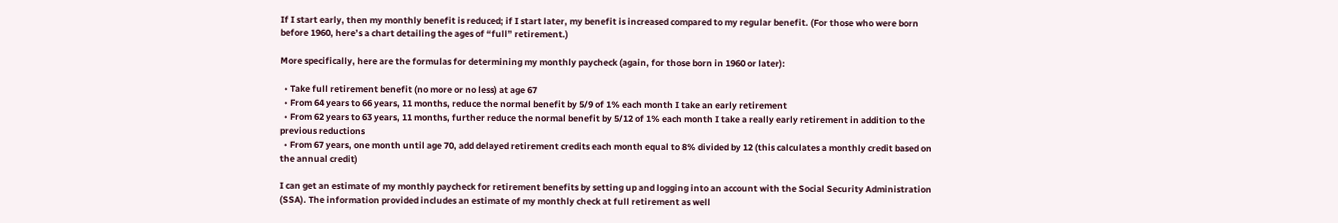If I start early, then my monthly benefit is reduced; if I start later, my benefit is increased compared to my regular benefit. (For those who were born before 1960, here’s a chart detailing the ages of “full” retirement.)

More specifically, here are the formulas for determining my monthly paycheck (again, for those born in 1960 or later):

  • Take full retirement benefit (no more or no less) at age 67
  • From 64 years to 66 years, 11 months, reduce the normal benefit by 5/9 of 1% each month I take an early retirement
  • From 62 years to 63 years, 11 months, further reduce the normal benefit by 5/12 of 1% each month I take a really early retirement in addition to the previous reductions
  • From 67 years, one month until age 70, add delayed retirement credits each month equal to 8% divided by 12 (this calculates a monthly credit based on the annual credit)

I can get an estimate of my monthly paycheck for retirement benefits by setting up and logging into an account with the Social Security Administration (SSA). The information provided includes an estimate of my monthly check at full retirement as well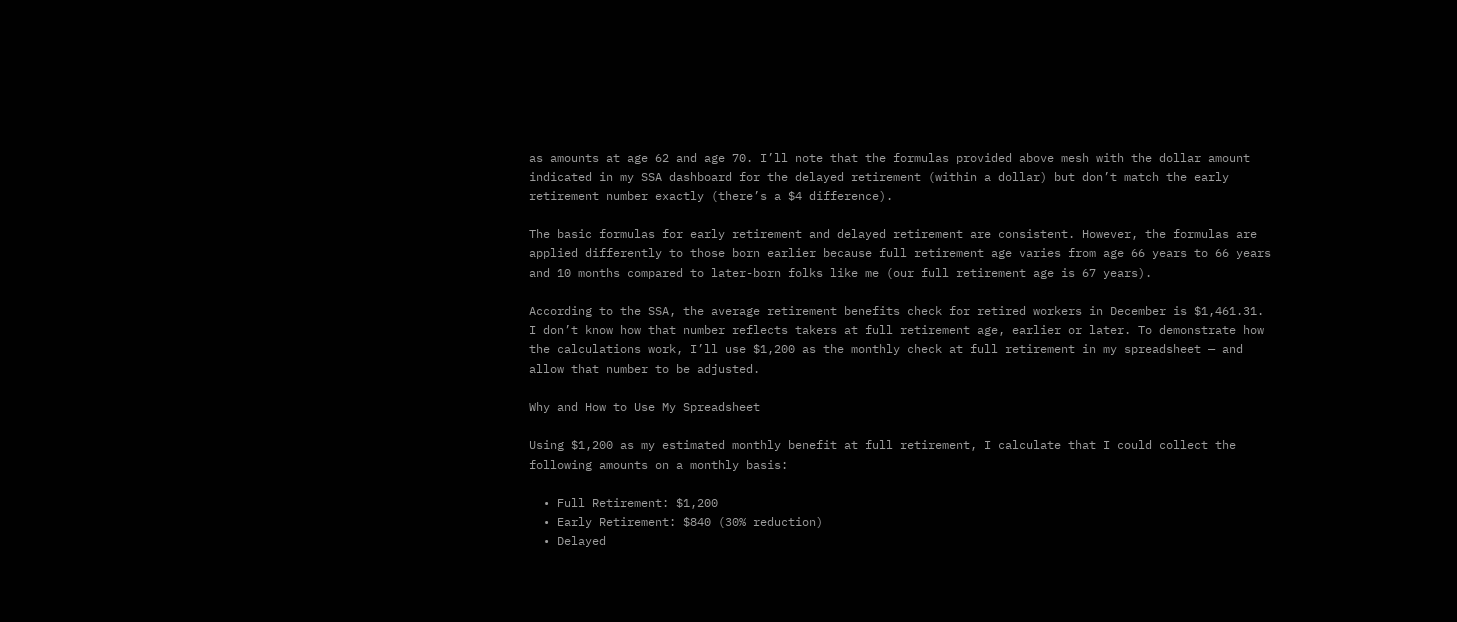as amounts at age 62 and age 70. I’ll note that the formulas provided above mesh with the dollar amount indicated in my SSA dashboard for the delayed retirement (within a dollar) but don’t match the early retirement number exactly (there’s a $4 difference).

The basic formulas for early retirement and delayed retirement are consistent. However, the formulas are applied differently to those born earlier because full retirement age varies from age 66 years to 66 years and 10 months compared to later-born folks like me (our full retirement age is 67 years).

According to the SSA, the average retirement benefits check for retired workers in December is $1,461.31. I don’t know how that number reflects takers at full retirement age, earlier or later. To demonstrate how the calculations work, I’ll use $1,200 as the monthly check at full retirement in my spreadsheet — and allow that number to be adjusted.

Why and How to Use My Spreadsheet

Using $1,200 as my estimated monthly benefit at full retirement, I calculate that I could collect the following amounts on a monthly basis:

  • Full Retirement: $1,200
  • Early Retirement: $840 (30% reduction)
  • Delayed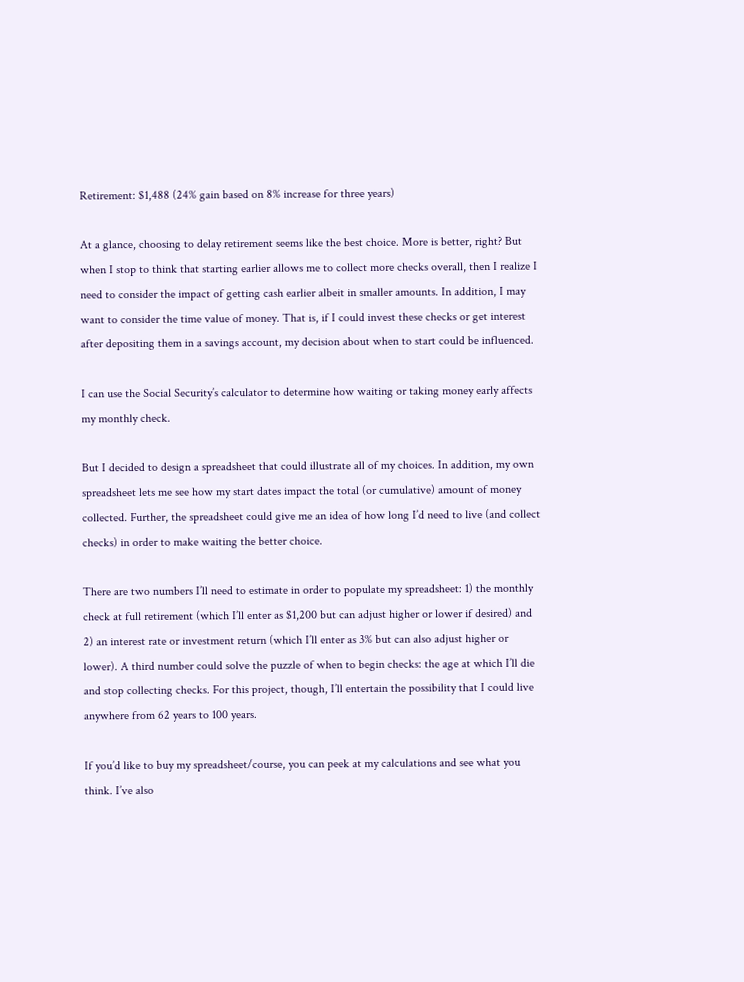Retirement: $1,488 (24% gain based on 8% increase for three years)

At a glance, choosing to delay retirement seems like the best choice. More is better, right? But when I stop to think that starting earlier allows me to collect more checks overall, then I realize I need to consider the impact of getting cash earlier albeit in smaller amounts. In addition, I may want to consider the time value of money. That is, if I could invest these checks or get interest after depositing them in a savings account, my decision about when to start could be influenced.

I can use the Social Security’s calculator to determine how waiting or taking money early affects my monthly check.

But I decided to design a spreadsheet that could illustrate all of my choices. In addition, my own spreadsheet lets me see how my start dates impact the total (or cumulative) amount of money collected. Further, the spreadsheet could give me an idea of how long I’d need to live (and collect checks) in order to make waiting the better choice.

There are two numbers I’ll need to estimate in order to populate my spreadsheet: 1) the monthly check at full retirement (which I’ll enter as $1,200 but can adjust higher or lower if desired) and 2) an interest rate or investment return (which I’ll enter as 3% but can also adjust higher or lower). A third number could solve the puzzle of when to begin checks: the age at which I’ll die and stop collecting checks. For this project, though, I’ll entertain the possibility that I could live anywhere from 62 years to 100 years.

If you’d like to buy my spreadsheet/course, you can peek at my calculations and see what you think. I’ve also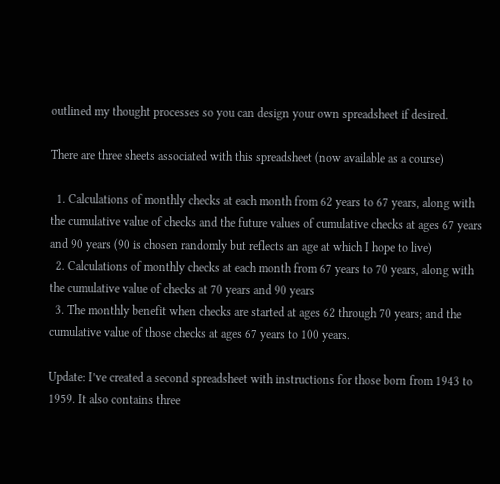outlined my thought processes so you can design your own spreadsheet if desired.

There are three sheets associated with this spreadsheet (now available as a course)

  1. Calculations of monthly checks at each month from 62 years to 67 years, along with the cumulative value of checks and the future values of cumulative checks at ages 67 years and 90 years (90 is chosen randomly but reflects an age at which I hope to live)
  2. Calculations of monthly checks at each month from 67 years to 70 years, along with the cumulative value of checks at 70 years and 90 years
  3. The monthly benefit when checks are started at ages 62 through 70 years; and the cumulative value of those checks at ages 67 years to 100 years.

Update: I’ve created a second spreadsheet with instructions for those born from 1943 to 1959. It also contains three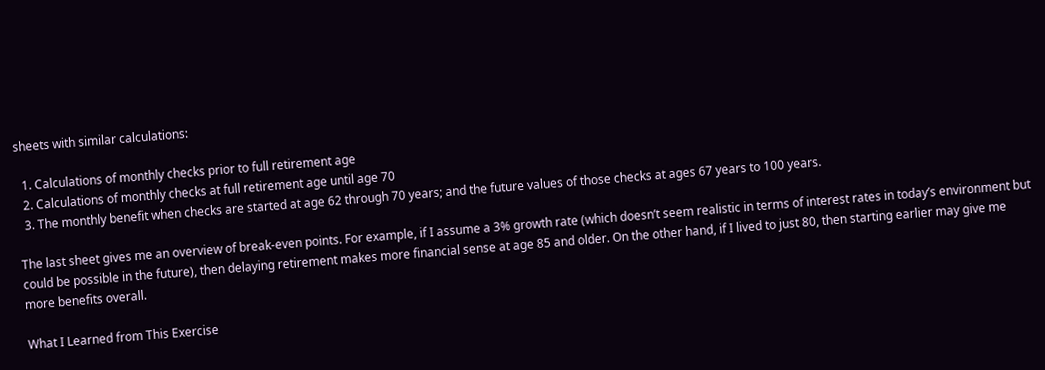sheets with similar calculations:

  1. Calculations of monthly checks prior to full retirement age
  2. Calculations of monthly checks at full retirement age until age 70
  3. The monthly benefit when checks are started at age 62 through 70 years; and the future values of those checks at ages 67 years to 100 years.

The last sheet gives me an overview of break-even points. For example, if I assume a 3% growth rate (which doesn’t seem realistic in terms of interest rates in today’s environment but could be possible in the future), then delaying retirement makes more financial sense at age 85 and older. On the other hand, if I lived to just 80, then starting earlier may give me more benefits overall.

What I Learned from This Exercise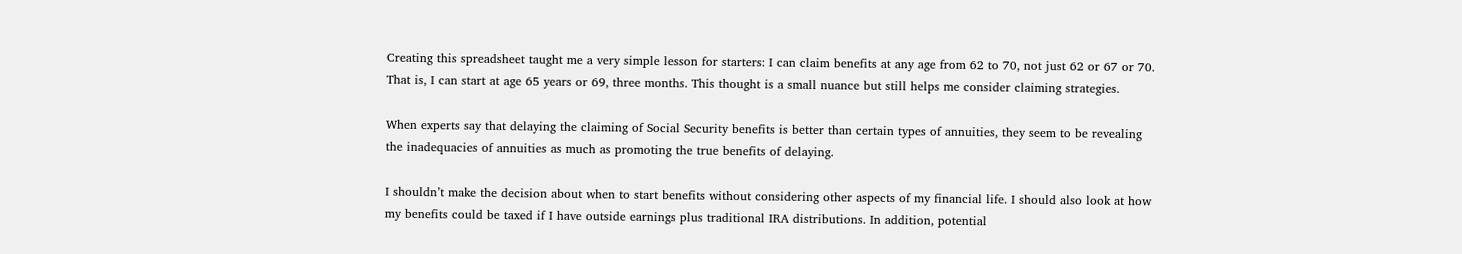Creating this spreadsheet taught me a very simple lesson for starters: I can claim benefits at any age from 62 to 70, not just 62 or 67 or 70. That is, I can start at age 65 years or 69, three months. This thought is a small nuance but still helps me consider claiming strategies.

When experts say that delaying the claiming of Social Security benefits is better than certain types of annuities, they seem to be revealing the inadequacies of annuities as much as promoting the true benefits of delaying.

I shouldn’t make the decision about when to start benefits without considering other aspects of my financial life. I should also look at how my benefits could be taxed if I have outside earnings plus traditional IRA distributions. In addition, potential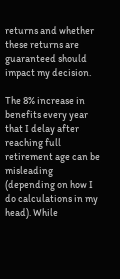returns and whether these returns are guaranteed should impact my decision.

The 8% increase in benefits every year that I delay after reaching full retirement age can be misleading (depending on how I do calculations in my head). While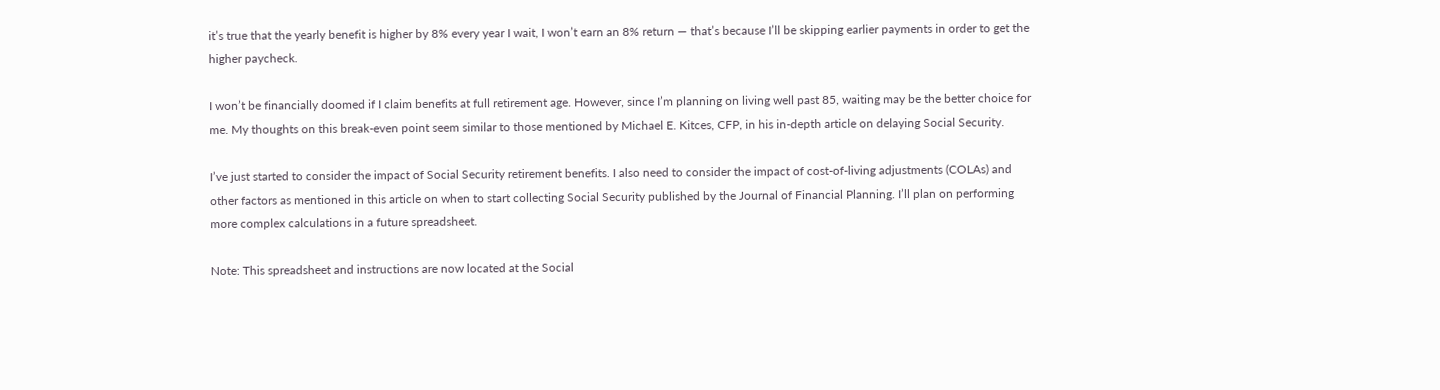it’s true that the yearly benefit is higher by 8% every year I wait, I won’t earn an 8% return — that’s because I’ll be skipping earlier payments in order to get the higher paycheck.

I won’t be financially doomed if I claim benefits at full retirement age. However, since I’m planning on living well past 85, waiting may be the better choice for me. My thoughts on this break-even point seem similar to those mentioned by Michael E. Kitces, CFP, in his in-depth article on delaying Social Security.

I’ve just started to consider the impact of Social Security retirement benefits. I also need to consider the impact of cost-of-living adjustments (COLAs) and other factors as mentioned in this article on when to start collecting Social Security published by the Journal of Financial Planning. I’ll plan on performing more complex calculations in a future spreadsheet.

Note: This spreadsheet and instructions are now located at the Social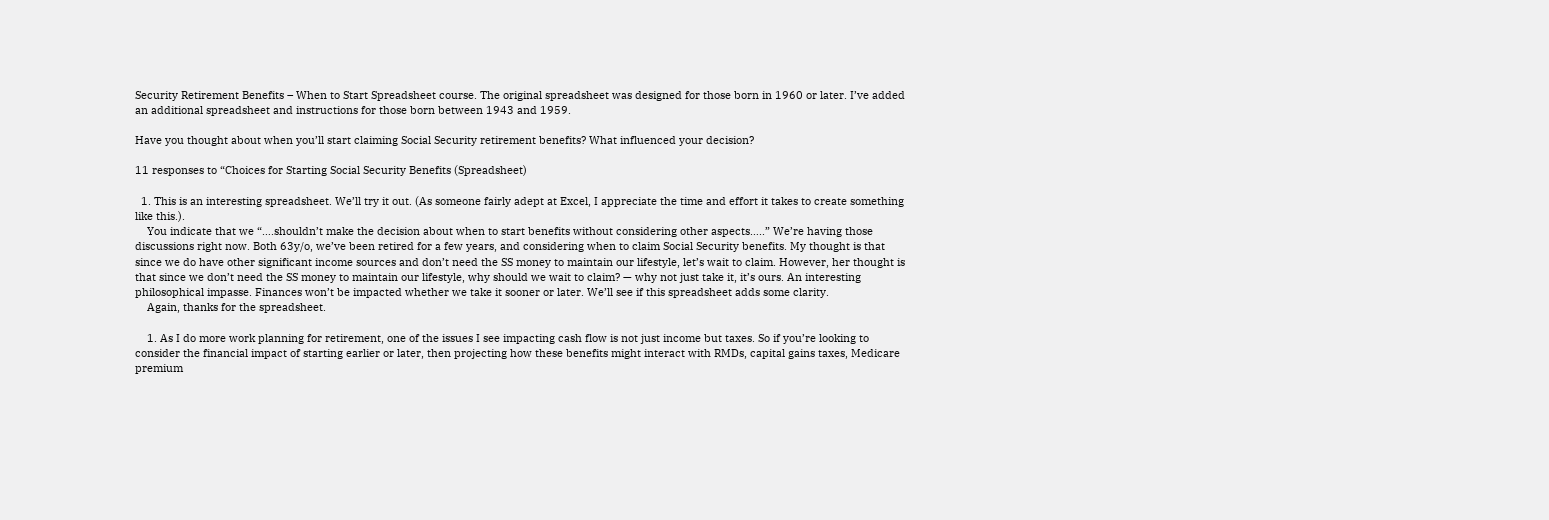Security Retirement Benefits – When to Start Spreadsheet course. The original spreadsheet was designed for those born in 1960 or later. I’ve added an additional spreadsheet and instructions for those born between 1943 and 1959.

Have you thought about when you’ll start claiming Social Security retirement benefits? What influenced your decision?

11 responses to “Choices for Starting Social Security Benefits (Spreadsheet)

  1. This is an interesting spreadsheet. We’ll try it out. (As someone fairly adept at Excel, I appreciate the time and effort it takes to create something like this.).
    You indicate that we “….shouldn’t make the decision about when to start benefits without considering other aspects…..” We’re having those discussions right now. Both 63y/o, we’ve been retired for a few years, and considering when to claim Social Security benefits. My thought is that since we do have other significant income sources and don’t need the SS money to maintain our lifestyle, let’s wait to claim. However, her thought is that since we don’t need the SS money to maintain our lifestyle, why should we wait to claim? — why not just take it, it’s ours. An interesting philosophical impasse. Finances won’t be impacted whether we take it sooner or later. We’ll see if this spreadsheet adds some clarity.
    Again, thanks for the spreadsheet.

    1. As I do more work planning for retirement, one of the issues I see impacting cash flow is not just income but taxes. So if you’re looking to consider the financial impact of starting earlier or later, then projecting how these benefits might interact with RMDs, capital gains taxes, Medicare premium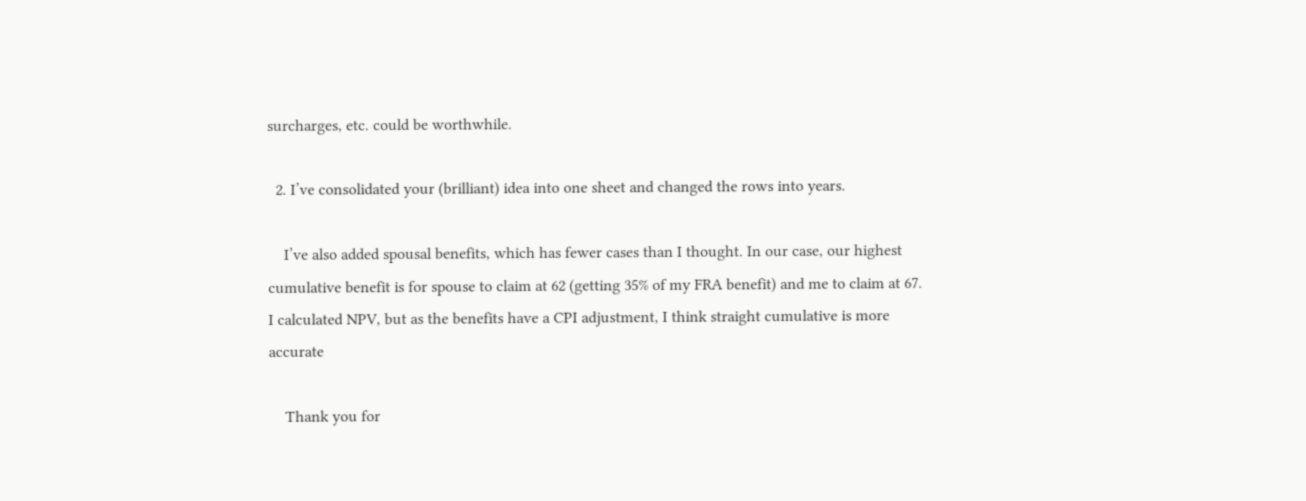surcharges, etc. could be worthwhile.

  2. I’ve consolidated your (brilliant) idea into one sheet and changed the rows into years.

    I’ve also added spousal benefits, which has fewer cases than I thought. In our case, our highest cumulative benefit is for spouse to claim at 62 (getting 35% of my FRA benefit) and me to claim at 67. I calculated NPV, but as the benefits have a CPI adjustment, I think straight cumulative is more accurate

    Thank you for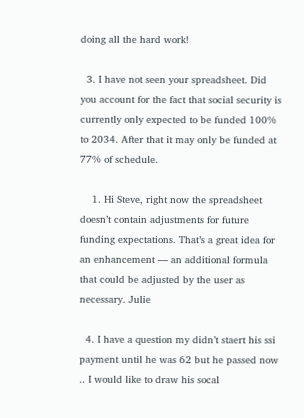doing all the hard work!

  3. I have not seen your spreadsheet. Did you account for the fact that social security is currently only expected to be funded 100% to 2034. After that it may only be funded at 77% of schedule.

    1. Hi Steve, right now the spreadsheet doesn’t contain adjustments for future funding expectations. That’s a great idea for an enhancement — an additional formula that could be adjusted by the user as necessary. Julie

  4. I have a question my didn’t staert his ssi payment until he was 62 but he passed now .. I would like to draw his socal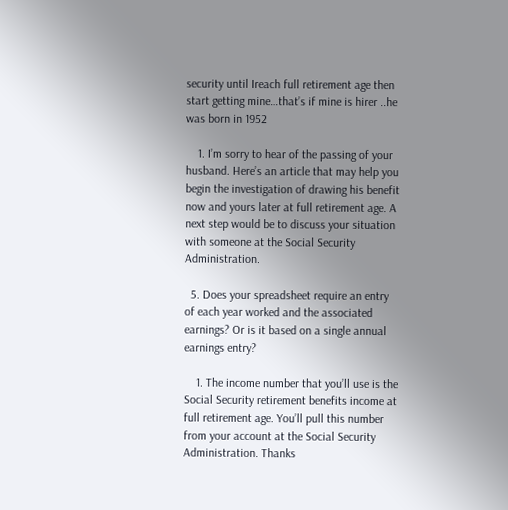security until Ireach full retirement age then start getting mine…that’s if mine is hirer ..he was born in 1952

    1. I’m sorry to hear of the passing of your husband. Here’s an article that may help you begin the investigation of drawing his benefit now and yours later at full retirement age. A next step would be to discuss your situation with someone at the Social Security Administration.

  5. Does your spreadsheet require an entry of each year worked and the associated earnings? Or is it based on a single annual earnings entry?

    1. The income number that you’ll use is the Social Security retirement benefits income at full retirement age. You’ll pull this number from your account at the Social Security Administration. Thanks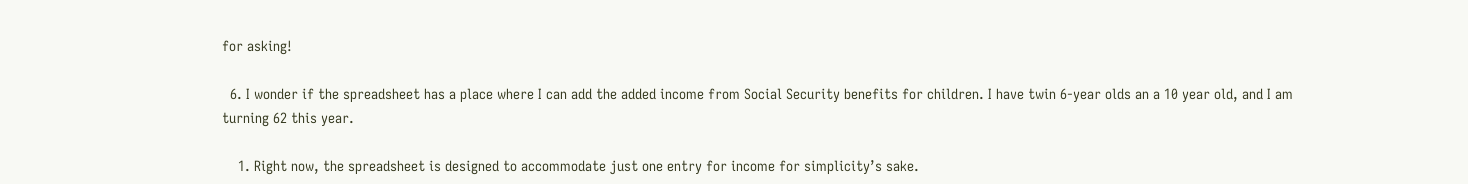for asking!

  6. I wonder if the spreadsheet has a place where I can add the added income from Social Security benefits for children. I have twin 6-year olds an a 10 year old, and I am turning 62 this year.

    1. Right now, the spreadsheet is designed to accommodate just one entry for income for simplicity’s sake.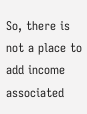So, there is not a place to add income associated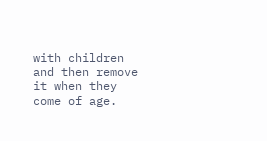with children and then remove it when they come of age.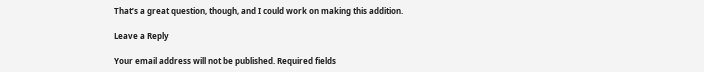That’s a great question, though, and I could work on making this addition.

Leave a Reply

Your email address will not be published. Required fields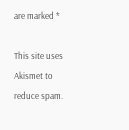are marked *

This site uses Akismet to reduce spam.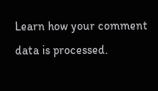Learn how your comment data is processed.